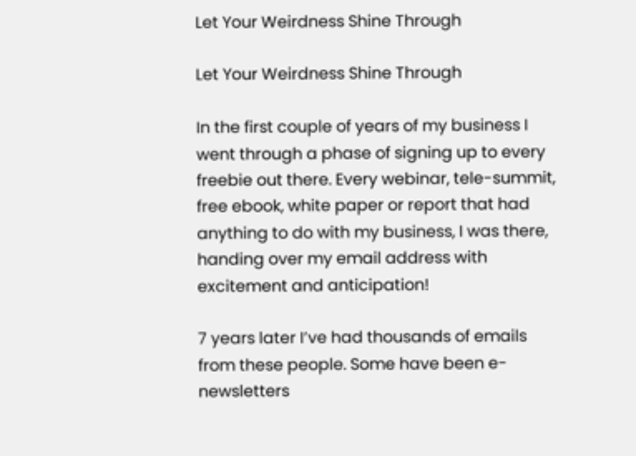Let Your Weirdness Shine Through

Let Your Weirdness Shine Through

In the first couple of years of my business I went through a phase of signing up to every freebie out there. Every webinar, tele-summit, free ebook, white paper or report that had anything to do with my business, I was there, handing over my email address with excitement and anticipation!

7 years later I’ve had thousands of emails from these people. Some have been e-newsletters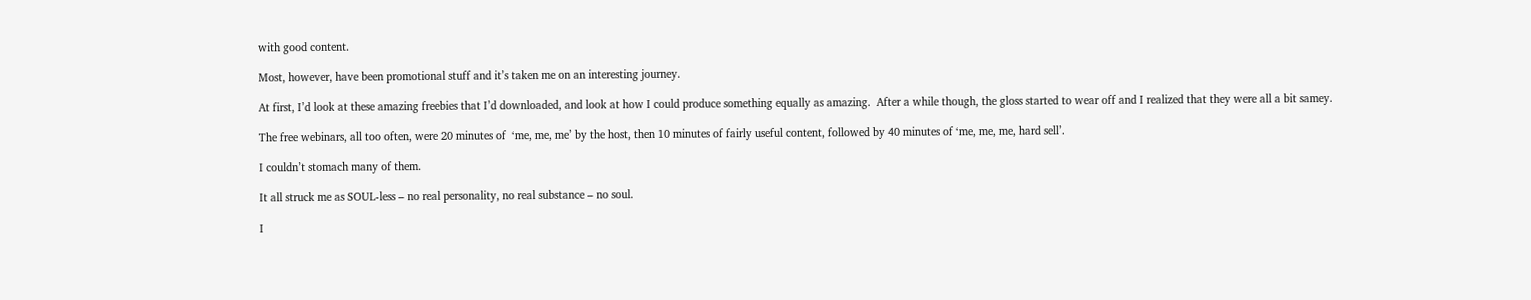with good content.

Most, however, have been promotional stuff and it’s taken me on an interesting journey.

At first, I’d look at these amazing freebies that I’d downloaded, and look at how I could produce something equally as amazing.  After a while though, the gloss started to wear off and I realized that they were all a bit samey.

The free webinars, all too often, were 20 minutes of  ‘me, me, me’ by the host, then 10 minutes of fairly useful content, followed by 40 minutes of ‘me, me, me, hard sell’.

I couldn’t stomach many of them.

It all struck me as SOUL-less – no real personality, no real substance – no soul.

I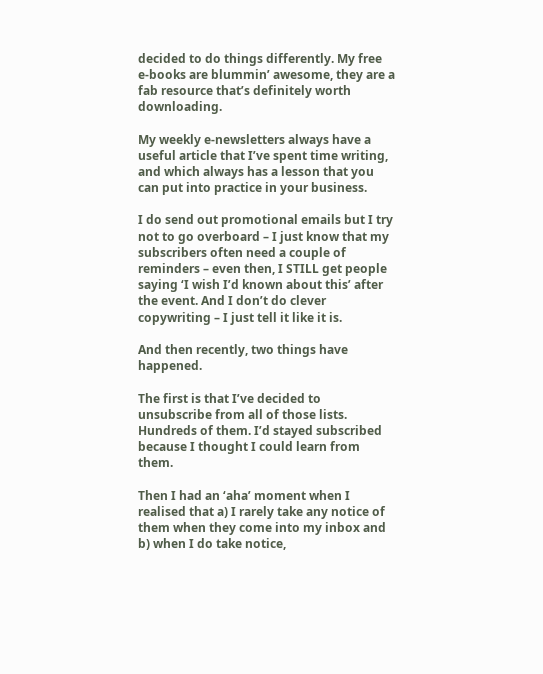decided to do things differently. My free e-books are blummin’ awesome, they are a fab resource that’s definitely worth downloading.

My weekly e-newsletters always have a useful article that I’ve spent time writing, and which always has a lesson that you can put into practice in your business.

I do send out promotional emails but I try not to go overboard – I just know that my subscribers often need a couple of reminders – even then, I STILL get people saying ‘I wish I’d known about this’ after the event. And I don’t do clever copywriting – I just tell it like it is.

And then recently, two things have happened.

The first is that I’ve decided to unsubscribe from all of those lists. Hundreds of them. I’d stayed subscribed because I thought I could learn from them.

Then I had an ‘aha’ moment when I realised that a) I rarely take any notice of them when they come into my inbox and b) when I do take notice,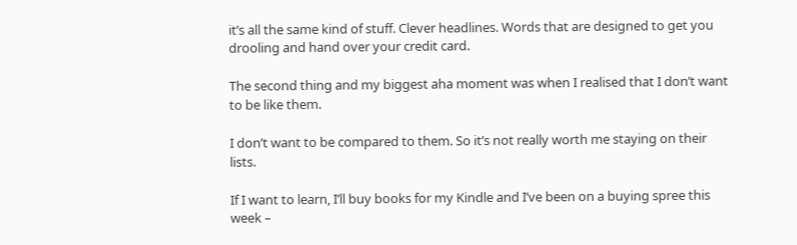it’s all the same kind of stuff. Clever headlines. Words that are designed to get you drooling and hand over your credit card.

The second thing and my biggest aha moment was when I realised that I don’t want to be like them.

I don’t want to be compared to them. So it’s not really worth me staying on their lists.

If I want to learn, I’ll buy books for my Kindle and I’ve been on a buying spree this week –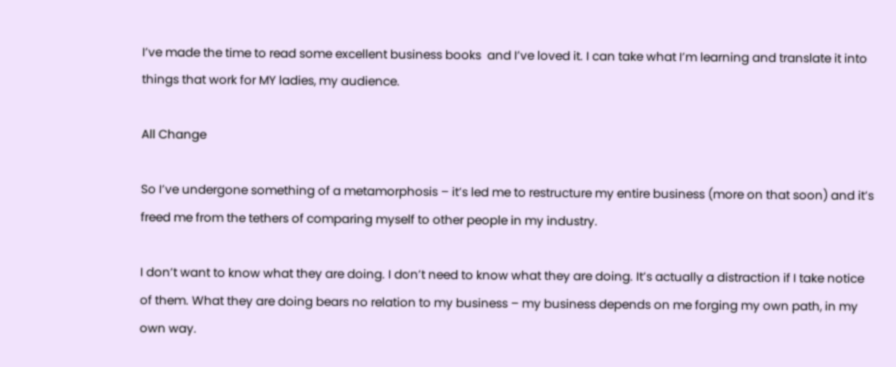I’ve made the time to read some excellent business books  and I’ve loved it. I can take what I’m learning and translate it into things that work for MY ladies, my audience.

All Change

So I’ve undergone something of a metamorphosis – it’s led me to restructure my entire business (more on that soon) and it’s freed me from the tethers of comparing myself to other people in my industry.

I don’t want to know what they are doing. I don’t need to know what they are doing. It’s actually a distraction if I take notice of them. What they are doing bears no relation to my business – my business depends on me forging my own path, in my own way.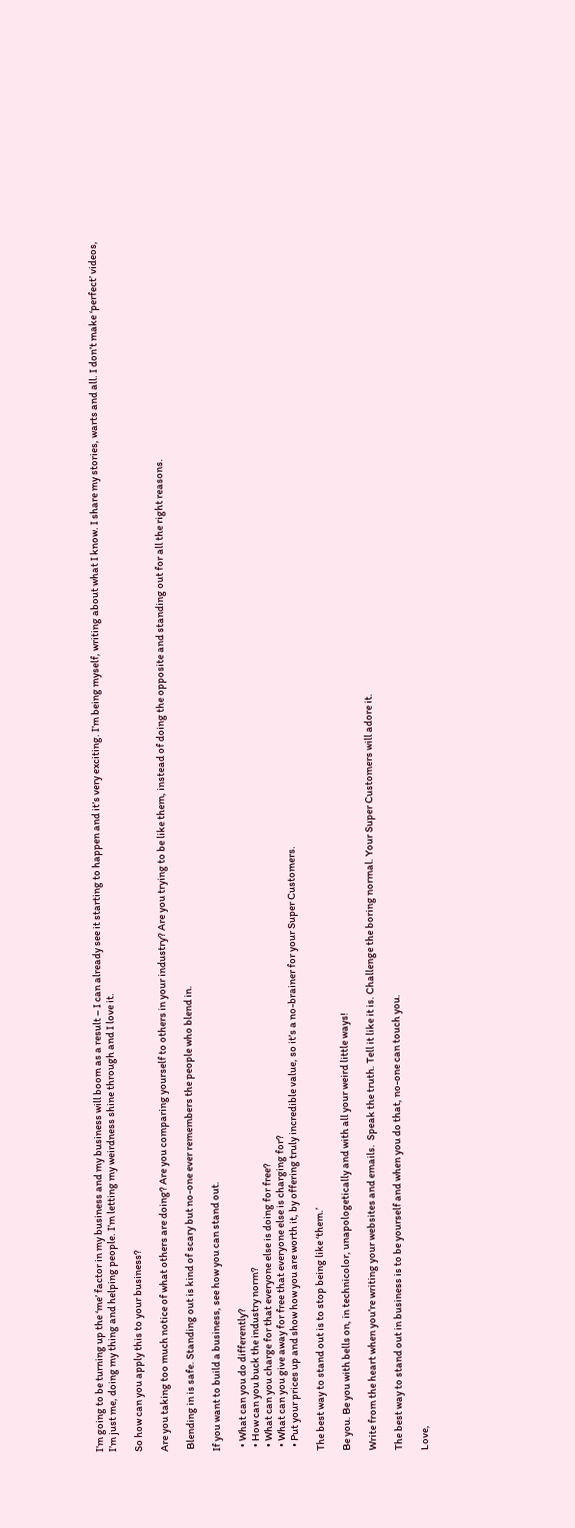I’m going to be turning up the ‘me’ factor in my business and my business will boom as a result – I can already see it starting to happen and it’s very exciting. I’m being myself, writing about what I know. I share my stories, warts and all. I don’t make ‘perfect’ videos, I’m just me, doing my thing and helping people. I’m letting my weirdness shine through and I love it.

So how can you apply this to your business?

Are you taking too much notice of what others are doing? Are you comparing yourself to others in your industry? Are you trying to be like them, instead of doing the opposite and standing out for all the right reasons.

 Blending in is safe. Standing out is kind of scary but no-one ever remembers the people who blend in.

If you want to build a business, see how you can stand out.

  • What can you do differently?
  • How can you buck the industry norm?
  • What can you charge for that everyone else is doing for free?
  • What can you give away for free that everyone else is charging for?
  • Put your prices up and show how you are worth it, by offering truly incredible value, so it’s a no-brainer for your Super Customers.

The best way to stand out is to stop being like ‘them.’

Be you. Be you with bells on, in technicolor, unapologetically and with all your weird little ways!

Write from the heart when you’re writing your websites and emails.  Speak the truth. Tell it like it is. Challenge the boring normal. Your Super Customers will adore it.

The best way to stand out in business is to be yourself and when you do that, no-one can touch you.

Love,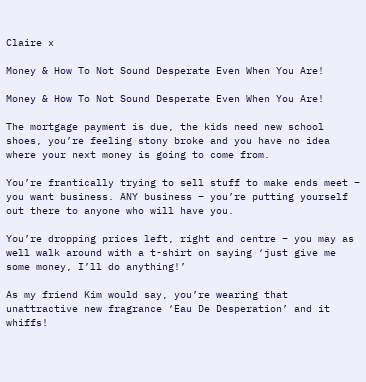Claire x

Money & How To Not Sound Desperate Even When You Are!

Money & How To Not Sound Desperate Even When You Are!

The mortgage payment is due, the kids need new school shoes, you’re feeling stony broke and you have no idea where your next money is going to come from.

You’re frantically trying to sell stuff to make ends meet – you want business. ANY business – you’re putting yourself out there to anyone who will have you.

You’re dropping prices left, right and centre – you may as well walk around with a t-shirt on saying ‘just give me some money, I’ll do anything!’

As my friend Kim would say, you’re wearing that unattractive new fragrance ‘Eau De Desperation’ and it whiffs!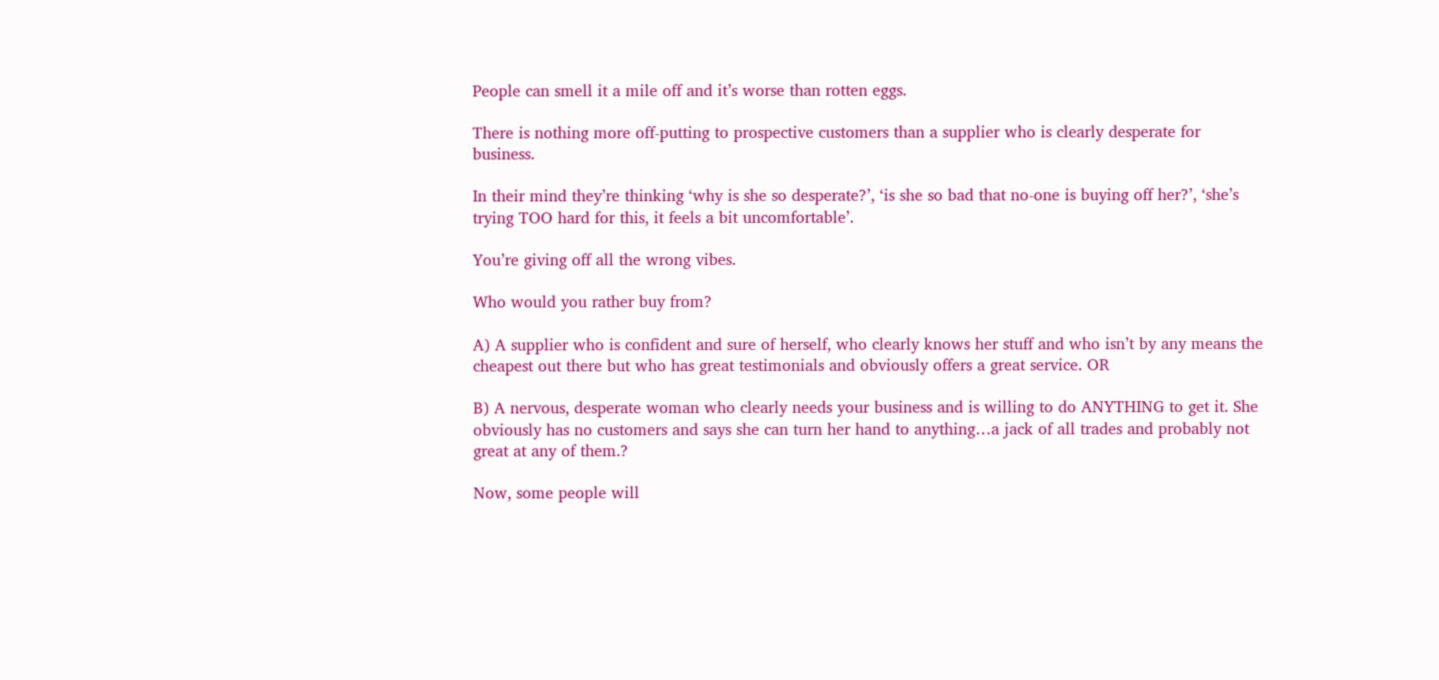People can smell it a mile off and it’s worse than rotten eggs.

There is nothing more off-putting to prospective customers than a supplier who is clearly desperate for business.

In their mind they’re thinking ‘why is she so desperate?’, ‘is she so bad that no-one is buying off her?’, ‘she’s trying TOO hard for this, it feels a bit uncomfortable’.

You’re giving off all the wrong vibes.

Who would you rather buy from?

A) A supplier who is confident and sure of herself, who clearly knows her stuff and who isn’t by any means the cheapest out there but who has great testimonials and obviously offers a great service. OR

B) A nervous, desperate woman who clearly needs your business and is willing to do ANYTHING to get it. She obviously has no customers and says she can turn her hand to anything…a jack of all trades and probably not great at any of them.?

Now, some people will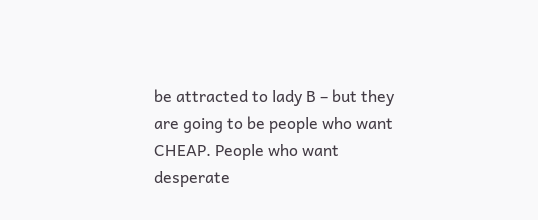be attracted to lady B – but they are going to be people who want CHEAP. People who want desperate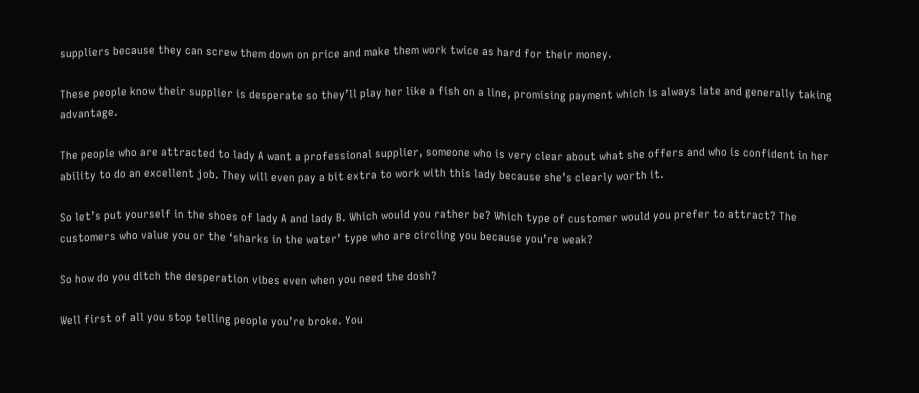suppliers because they can screw them down on price and make them work twice as hard for their money.

These people know their supplier is desperate so they’ll play her like a fish on a line, promising payment which is always late and generally taking advantage.

The people who are attracted to lady A want a professional supplier, someone who is very clear about what she offers and who is confident in her ability to do an excellent job. They will even pay a bit extra to work with this lady because she’s clearly worth it.

So let’s put yourself in the shoes of lady A and lady B. Which would you rather be? Which type of customer would you prefer to attract? The customers who value you or the ‘sharks in the water’ type who are circling you because you’re weak?

So how do you ditch the desperation vibes even when you need the dosh?

Well first of all you stop telling people you’re broke. You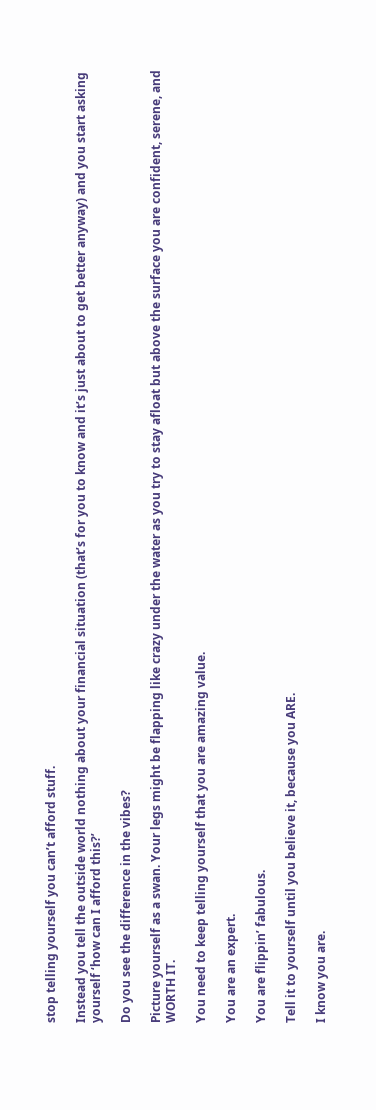stop telling yourself you can’t afford stuff.

Instead you tell the outside world nothing about your financial situation (that’s for you to know and it’s just about to get better anyway) and you start asking yourself ‘how can I afford this?’

Do you see the difference in the vibes?

Picture yourself as a swan. Your legs might be flapping like crazy under the water as you try to stay afloat but above the surface you are confident, serene, and WORTH IT.

You need to keep telling yourself that you are amazing value.

You are an expert.

You are flippin’ fabulous.

Tell it to yourself until you believe it, because you ARE.

I know you are.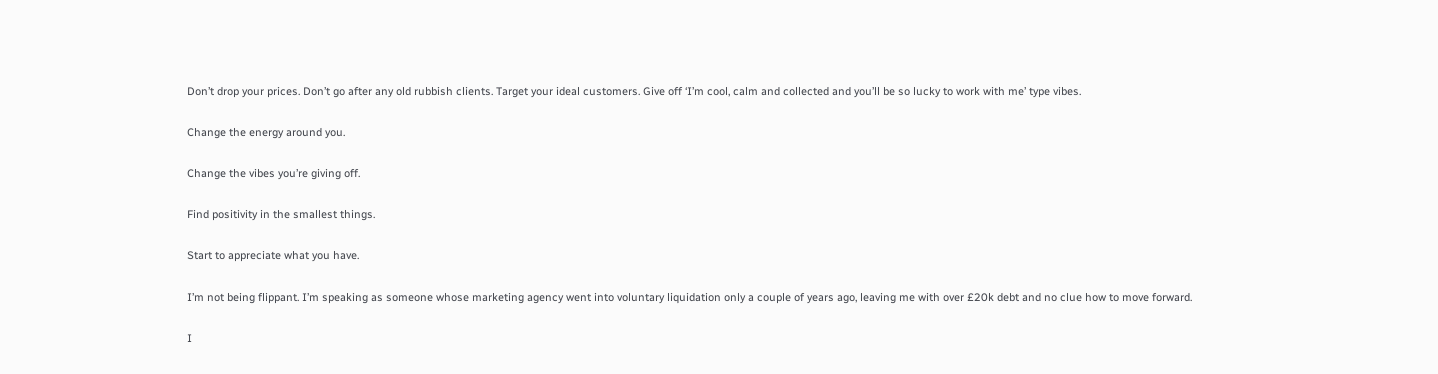Don’t drop your prices. Don’t go after any old rubbish clients. Target your ideal customers. Give off ‘I’m cool, calm and collected and you’ll be so lucky to work with me’ type vibes.

Change the energy around you.

Change the vibes you’re giving off.

Find positivity in the smallest things.

Start to appreciate what you have.

I’m not being flippant. I’m speaking as someone whose marketing agency went into voluntary liquidation only a couple of years ago, leaving me with over £20k debt and no clue how to move forward.

I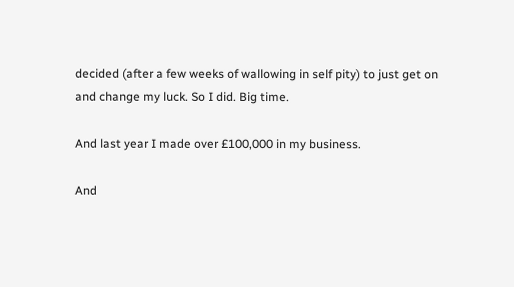decided (after a few weeks of wallowing in self pity) to just get on and change my luck. So I did. Big time.

And last year I made over £100,000 in my business.

And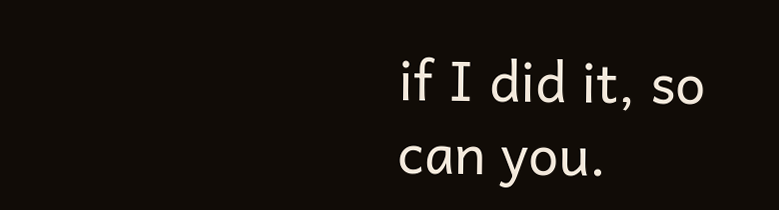if I did it, so can you.